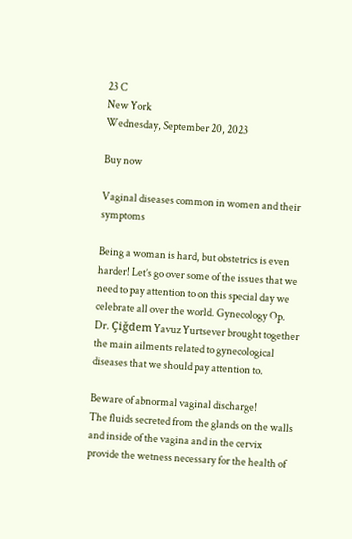23 C
New York
Wednesday, September 20, 2023

Buy now

Vaginal diseases common in women and their symptoms

Being a woman is hard, but obstetrics is even harder! Let’s go over some of the issues that we need to pay attention to on this special day we celebrate all over the world. Gynecology Op. Dr. Çiğdem Yavuz Yurtsever brought together the main ailments related to gynecological diseases that we should pay attention to.

Beware of abnormal vaginal discharge!
The fluids secreted from the glands on the walls and inside of the vagina and in the cervix provide the wetness necessary for the health of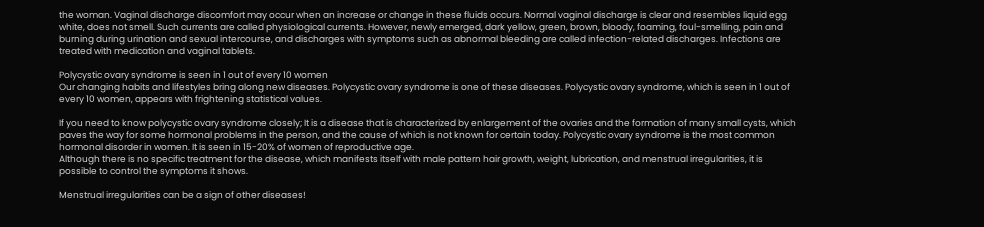the woman. Vaginal discharge discomfort may occur when an increase or change in these fluids occurs. Normal vaginal discharge is clear and resembles liquid egg white, does not smell. Such currents are called physiological currents. However, newly emerged, dark yellow, green, brown, bloody, foaming, foul-smelling, pain and burning during urination and sexual intercourse, and discharges with symptoms such as abnormal bleeding are called infection-related discharges. Infections are treated with medication and vaginal tablets.

Polycystic ovary syndrome is seen in 1 out of every 10 women
Our changing habits and lifestyles bring along new diseases. Polycystic ovary syndrome is one of these diseases. Polycystic ovary syndrome, which is seen in 1 out of every 10 women, appears with frightening statistical values.

If you need to know polycystic ovary syndrome closely; It is a disease that is characterized by enlargement of the ovaries and the formation of many small cysts, which paves the way for some hormonal problems in the person, and the cause of which is not known for certain today. Polycystic ovary syndrome is the most common hormonal disorder in women. It is seen in 15-20% of women of reproductive age.
Although there is no specific treatment for the disease, which manifests itself with male pattern hair growth, weight, lubrication, and menstrual irregularities, it is possible to control the symptoms it shows.

Menstrual irregularities can be a sign of other diseases!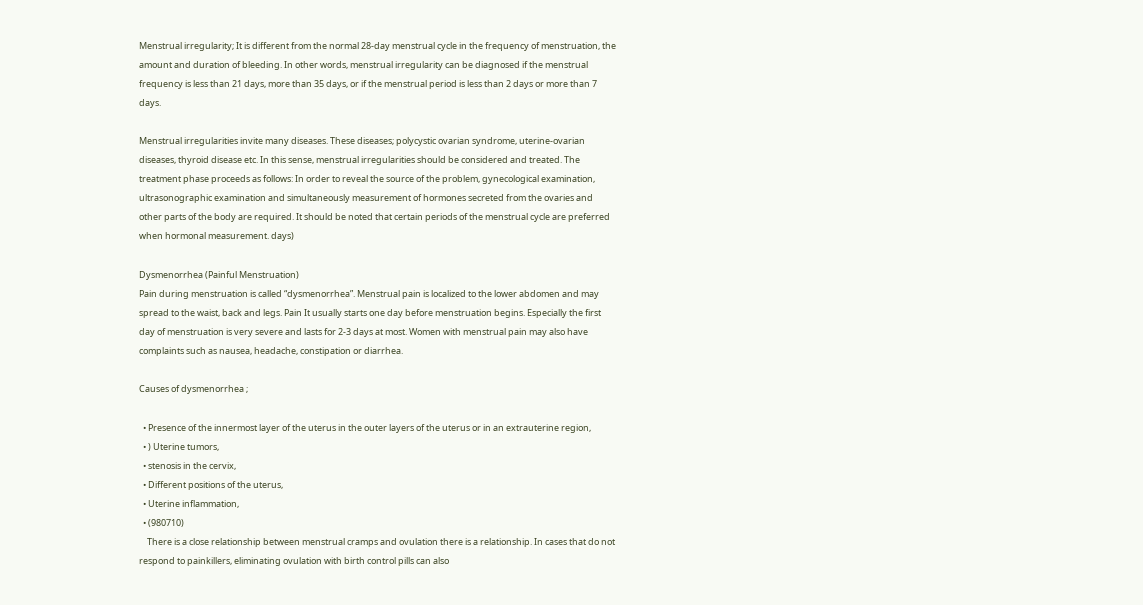Menstrual irregularity; It is different from the normal 28-day menstrual cycle in the frequency of menstruation, the amount and duration of bleeding. In other words, menstrual irregularity can be diagnosed if the menstrual frequency is less than 21 days, more than 35 days, or if the menstrual period is less than 2 days or more than 7 days.

Menstrual irregularities invite many diseases. These diseases; polycystic ovarian syndrome, uterine-ovarian diseases, thyroid disease etc. In this sense, menstrual irregularities should be considered and treated. The treatment phase proceeds as follows: In order to reveal the source of the problem, gynecological examination, ultrasonographic examination and simultaneously measurement of hormones secreted from the ovaries and other parts of the body are required. It should be noted that certain periods of the menstrual cycle are preferred when hormonal measurement. days)

Dysmenorrhea (Painful Menstruation)
Pain during menstruation is called “dysmenorrhea”. Menstrual pain is localized to the lower abdomen and may spread to the waist, back and legs. Pain It usually starts one day before menstruation begins. Especially the first day of menstruation is very severe and lasts for 2-3 days at most. Women with menstrual pain may also have complaints such as nausea, headache, constipation or diarrhea.

Causes of dysmenorrhea ;

  • Presence of the innermost layer of the uterus in the outer layers of the uterus or in an extrauterine region,
  • ) Uterine tumors,
  • stenosis in the cervix,
  • Different positions of the uterus,
  • Uterine inflammation,
  • (980710)
    There is a close relationship between menstrual cramps and ovulation there is a relationship. In cases that do not respond to painkillers, eliminating ovulation with birth control pills can also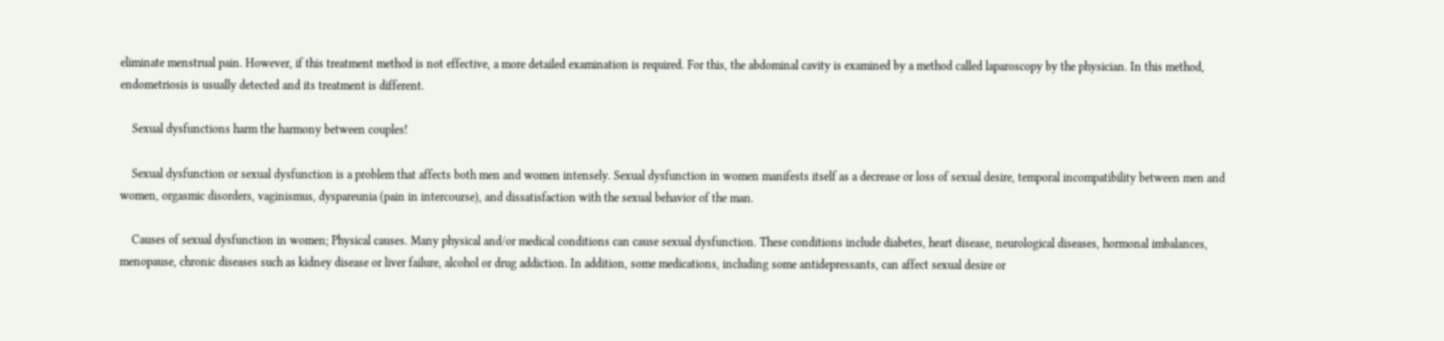eliminate menstrual pain. However, if this treatment method is not effective, a more detailed examination is required. For this, the abdominal cavity is examined by a method called laparoscopy by the physician. In this method, endometriosis is usually detected and its treatment is different.

    Sexual dysfunctions harm the harmony between couples!

    Sexual dysfunction or sexual dysfunction is a problem that affects both men and women intensely. Sexual dysfunction in women manifests itself as a decrease or loss of sexual desire, temporal incompatibility between men and women, orgasmic disorders, vaginismus, dyspareunia (pain in intercourse), and dissatisfaction with the sexual behavior of the man.

    Causes of sexual dysfunction in women; Physical causes. Many physical and/or medical conditions can cause sexual dysfunction. These conditions include diabetes, heart disease, neurological diseases, hormonal imbalances, menopause, chronic diseases such as kidney disease or liver failure, alcohol or drug addiction. In addition, some medications, including some antidepressants, can affect sexual desire or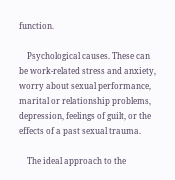function.

    Psychological causes. These can be work-related stress and anxiety, worry about sexual performance, marital or relationship problems, depression, feelings of guilt, or the effects of a past sexual trauma.

    The ideal approach to the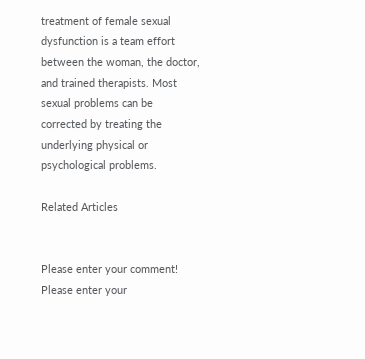treatment of female sexual dysfunction is a team effort between the woman, the doctor, and trained therapists. Most sexual problems can be corrected by treating the underlying physical or psychological problems.

Related Articles


Please enter your comment!
Please enter your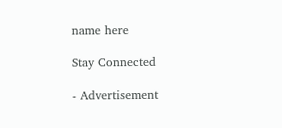name here

Stay Connected

- Advertisement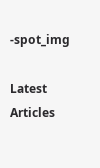-spot_img

Latest Articles